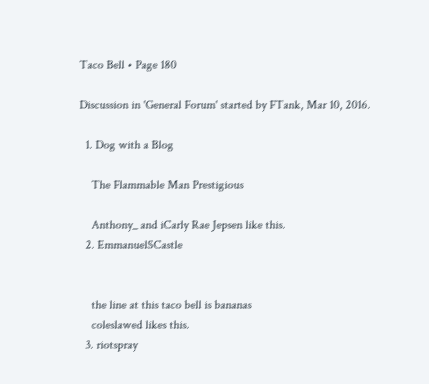Taco Bell • Page 180

Discussion in 'General Forum' started by FTank, Mar 10, 2016.

  1. Dog with a Blog

    The Flammable Man Prestigious

    Anthony_ and iCarly Rae Jepsen like this.
  2. EmmanuelSCastle


    the line at this taco bell is bananas
    coleslawed likes this.
  3. riotspray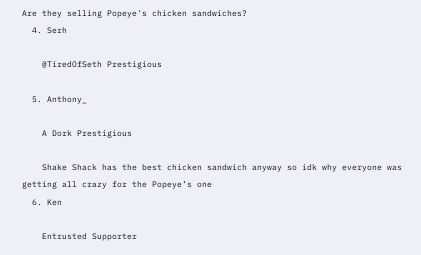Are they selling Popeye's chicken sandwiches?
  4. Serh

    @TiredOfSeth Prestigious

  5. Anthony_

    A Dork Prestigious

    Shake Shack has the best chicken sandwich anyway so idk why everyone was getting all crazy for the Popeye’s one
  6. Ken

    Entrusted Supporter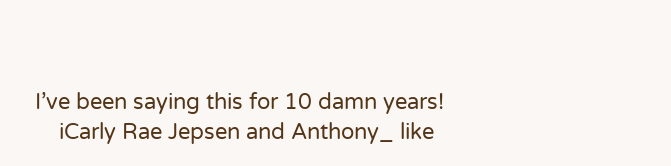I’ve been saying this for 10 damn years!
    iCarly Rae Jepsen and Anthony_ like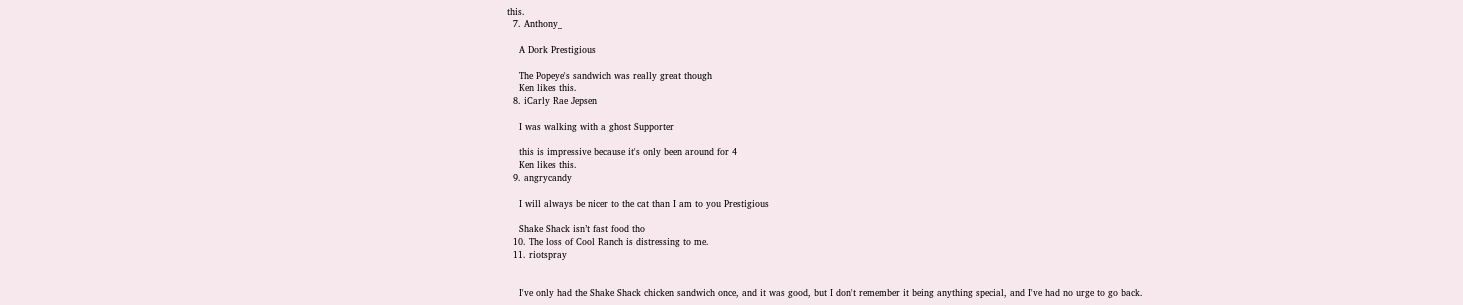this.
  7. Anthony_

    A Dork Prestigious

    The Popeye's sandwich was really great though
    Ken likes this.
  8. iCarly Rae Jepsen

    I was walking with a ghost Supporter

    this is impressive because it's only been around for 4
    Ken likes this.
  9. angrycandy

    I will always be nicer to the cat than I am to you Prestigious

    Shake Shack isn’t fast food tho
  10. The loss of Cool Ranch is distressing to me.
  11. riotspray


    I've only had the Shake Shack chicken sandwich once, and it was good, but I don't remember it being anything special, and I've had no urge to go back.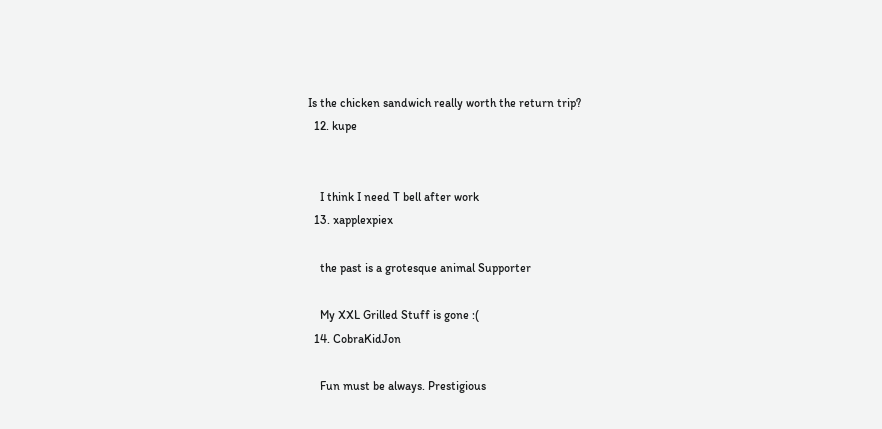Is the chicken sandwich really worth the return trip?
  12. kupe


    I think I need T bell after work
  13. xapplexpiex

    the past is a grotesque animal Supporter

    My XXL Grilled Stuff is gone :(
  14. CobraKidJon

    Fun must be always. Prestigious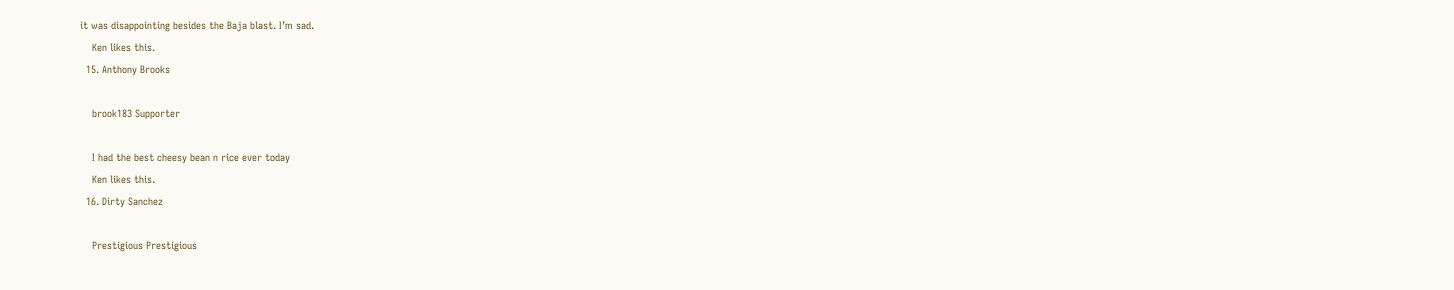it was disappointing besides the Baja blast. I’m sad.
    Ken likes this.
  15. Anthony Brooks

    brook183 Supporter

    I had the best cheesy bean n rice ever today
    Ken likes this.
  16. Dirty Sanchez

    Prestigious Prestigious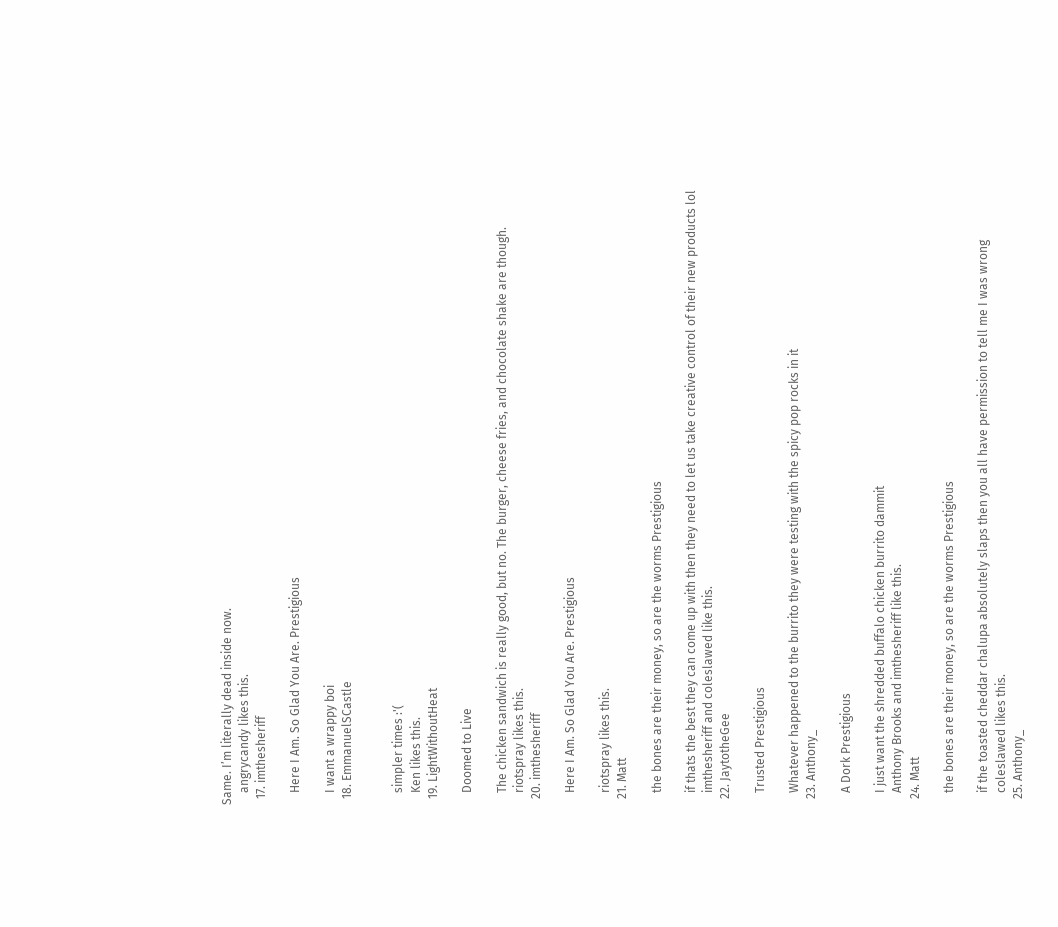Same. I’m literally dead inside now.
    angrycandy likes this.
  17. imthesheriff

    Here I Am. So Glad You Are. Prestigious

    I want a wrappy boi
  18. EmmanuelSCastle


    simpler times :'(
    Ken likes this.
  19. LightWithoutHeat

    Doomed to Live

    The chicken sandwich is really good, but no. The burger, cheese fries, and chocolate shake are though.
    riotspray likes this.
  20. imthesheriff

    Here I Am. So Glad You Are. Prestigious

    riotspray likes this.
  21. Matt

    the bones are their money, so are the worms Prestigious

    if thats the best they can come up with then they need to let us take creative control of their new products lol
    imthesheriff and coleslawed like this.
  22. JaytotheGee

    Trusted Prestigious

    Whatever happened to the burrito they were testing with the spicy pop rocks in it
  23. Anthony_

    A Dork Prestigious

    I just want the shredded buffalo chicken burrito dammit
    Anthony Brooks and imthesheriff like this.
  24. Matt

    the bones are their money, so are the worms Prestigious

    if the toasted cheddar chalupa absolutely slaps then you all have permission to tell me I was wrong
    coleslawed likes this.
  25. Anthony_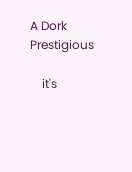A Dork Prestigious

    it's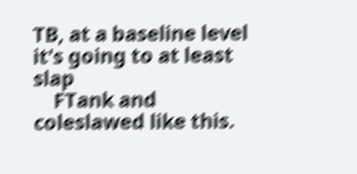TB, at a baseline level it's going to at least slap
    FTank and coleslawed like this.